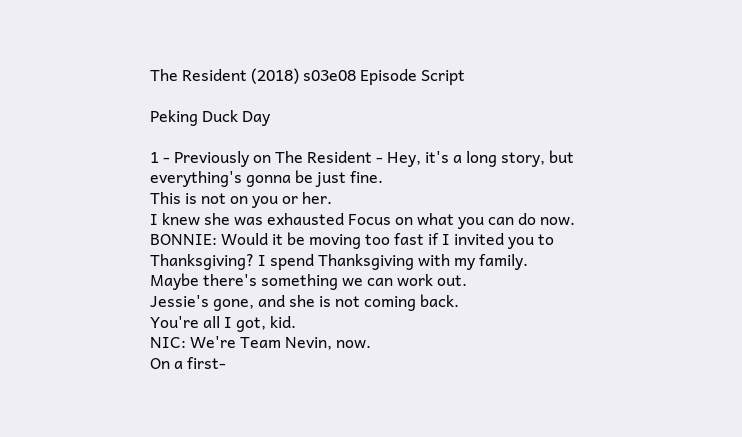The Resident (2018) s03e08 Episode Script

Peking Duck Day

1 - Previously on The Resident - Hey, it's a long story, but everything's gonna be just fine.
This is not on you or her.
I knew she was exhausted Focus on what you can do now.
BONNIE: Would it be moving too fast if I invited you to Thanksgiving? I spend Thanksgiving with my family.
Maybe there's something we can work out.
Jessie's gone, and she is not coming back.
You're all I got, kid.
NIC: We're Team Nevin, now.
On a first-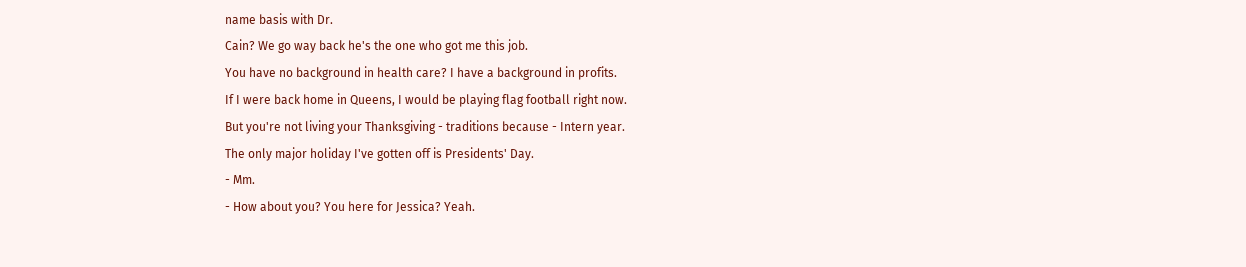name basis with Dr.
Cain? We go way back he's the one who got me this job.
You have no background in health care? I have a background in profits.
If I were back home in Queens, I would be playing flag football right now.
But you're not living your Thanksgiving - traditions because - Intern year.
The only major holiday I've gotten off is Presidents' Day.
- Mm.
- How about you? You here for Jessica? Yeah.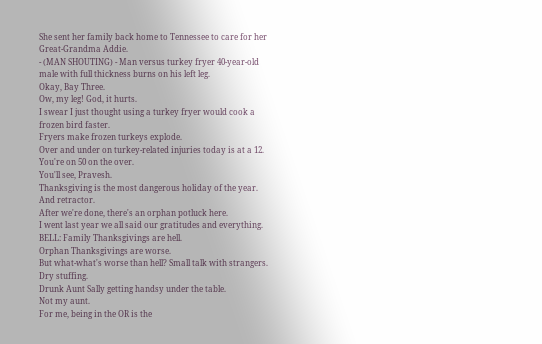She sent her family back home to Tennessee to care for her Great-Grandma Addie.
- (MAN SHOUTING) - Man versus turkey fryer 40-year-old male with full thickness burns on his left leg.
Okay, Bay Three.
Ow, my leg! God, it hurts.
I swear I just thought using a turkey fryer would cook a frozen bird faster.
Fryers make frozen turkeys explode.
Over and under on turkey-related injuries today is at a 12.
You're on 50 on the over.
You'll see, Pravesh.
Thanksgiving is the most dangerous holiday of the year.
And retractor.
After we're done, there's an orphan potluck here.
I went last year we all said our gratitudes and everything.
BELL: Family Thanksgivings are hell.
Orphan Thanksgivings are worse.
But what-what's worse than hell? Small talk with strangers.
Dry stuffing.
Drunk Aunt Sally getting handsy under the table.
Not my aunt.
For me, being in the OR is the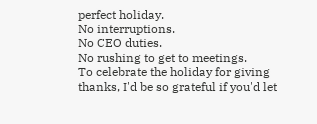perfect holiday.
No interruptions.
No CEO duties.
No rushing to get to meetings.
To celebrate the holiday for giving thanks, I'd be so grateful if you'd let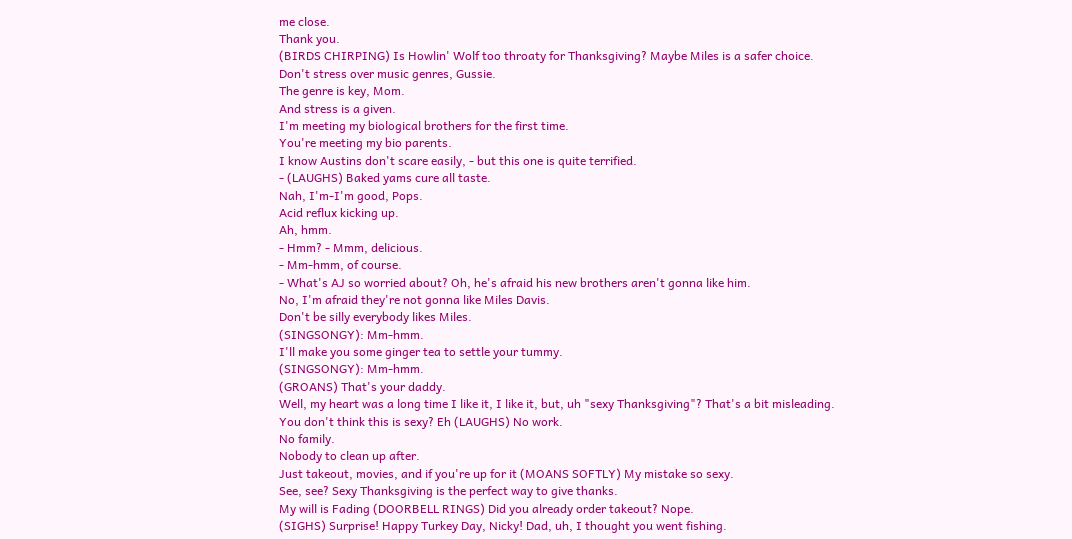me close.
Thank you.
(BIRDS CHIRPING) Is Howlin' Wolf too throaty for Thanksgiving? Maybe Miles is a safer choice.
Don't stress over music genres, Gussie.
The genre is key, Mom.
And stress is a given.
I'm meeting my biological brothers for the first time.
You're meeting my bio parents.
I know Austins don't scare easily, - but this one is quite terrified.
- (LAUGHS) Baked yams cure all taste.
Nah, I'm-I'm good, Pops.
Acid reflux kicking up.
Ah, hmm.
- Hmm? - Mmm, delicious.
- Mm-hmm, of course.
- What's AJ so worried about? Oh, he's afraid his new brothers aren't gonna like him.
No, I'm afraid they're not gonna like Miles Davis.
Don't be silly everybody likes Miles.
(SINGSONGY): Mm-hmm.
I'll make you some ginger tea to settle your tummy.
(SINGSONGY): Mm-hmm.
(GROANS) That's your daddy.
Well, my heart was a long time I like it, I like it, but, uh "sexy Thanksgiving"? That's a bit misleading.
You don't think this is sexy? Eh (LAUGHS) No work.
No family.
Nobody to clean up after.
Just takeout, movies, and if you're up for it (MOANS SOFTLY) My mistake so sexy.
See, see? Sexy Thanksgiving is the perfect way to give thanks.
My will is Fading (DOORBELL RINGS) Did you already order takeout? Nope.
(SIGHS) Surprise! Happy Turkey Day, Nicky! Dad, uh, I thought you went fishing.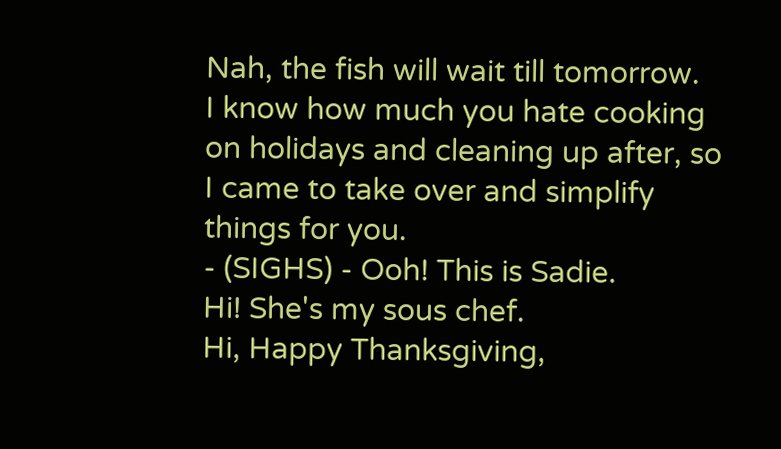Nah, the fish will wait till tomorrow.
I know how much you hate cooking on holidays and cleaning up after, so I came to take over and simplify things for you.
- (SIGHS) - Ooh! This is Sadie.
Hi! She's my sous chef.
Hi, Happy Thanksgiving,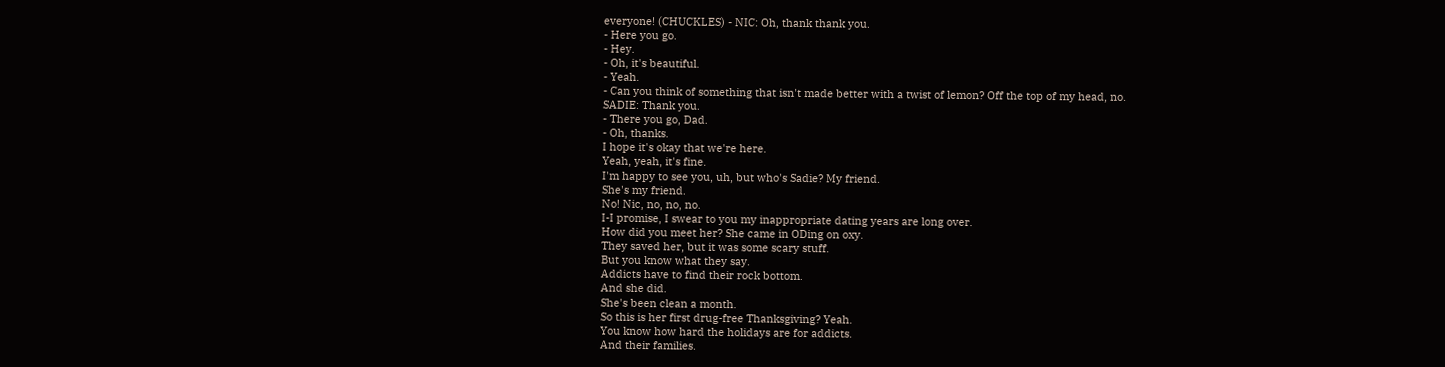everyone! (CHUCKLES) - NIC: Oh, thank thank you.
- Here you go.
- Hey.
- Oh, it's beautiful.
- Yeah.
- Can you think of something that isn't made better with a twist of lemon? Off the top of my head, no.
SADIE: Thank you.
- There you go, Dad.
- Oh, thanks.
I hope it's okay that we're here.
Yeah, yeah, it's fine.
I'm happy to see you, uh, but who's Sadie? My friend.
She's my friend.
No! Nic, no, no, no.
I-I promise, I swear to you my inappropriate dating years are long over.
How did you meet her? She came in ODing on oxy.
They saved her, but it was some scary stuff.
But you know what they say.
Addicts have to find their rock bottom.
And she did.
She's been clean a month.
So this is her first drug-free Thanksgiving? Yeah.
You know how hard the holidays are for addicts.
And their families.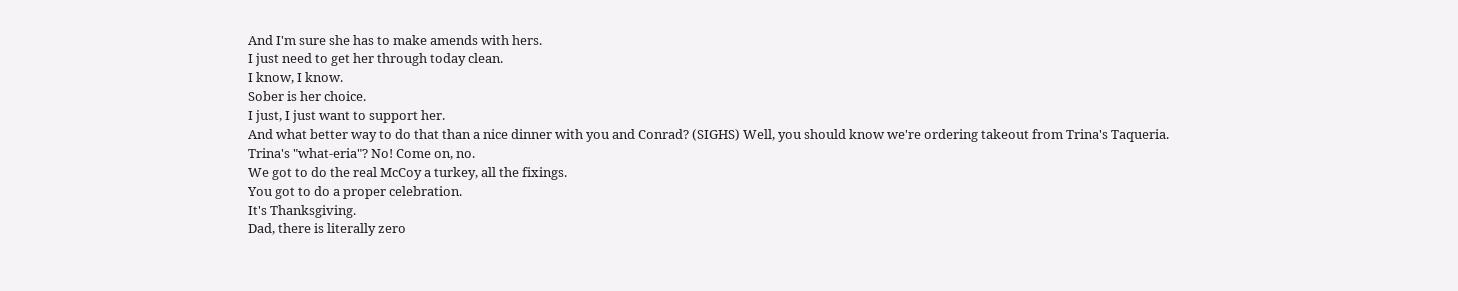And I'm sure she has to make amends with hers.
I just need to get her through today clean.
I know, I know.
Sober is her choice.
I just, I just want to support her.
And what better way to do that than a nice dinner with you and Conrad? (SIGHS) Well, you should know we're ordering takeout from Trina's Taqueria.
Trina's "what-eria"? No! Come on, no.
We got to do the real McCoy a turkey, all the fixings.
You got to do a proper celebration.
It's Thanksgiving.
Dad, there is literally zero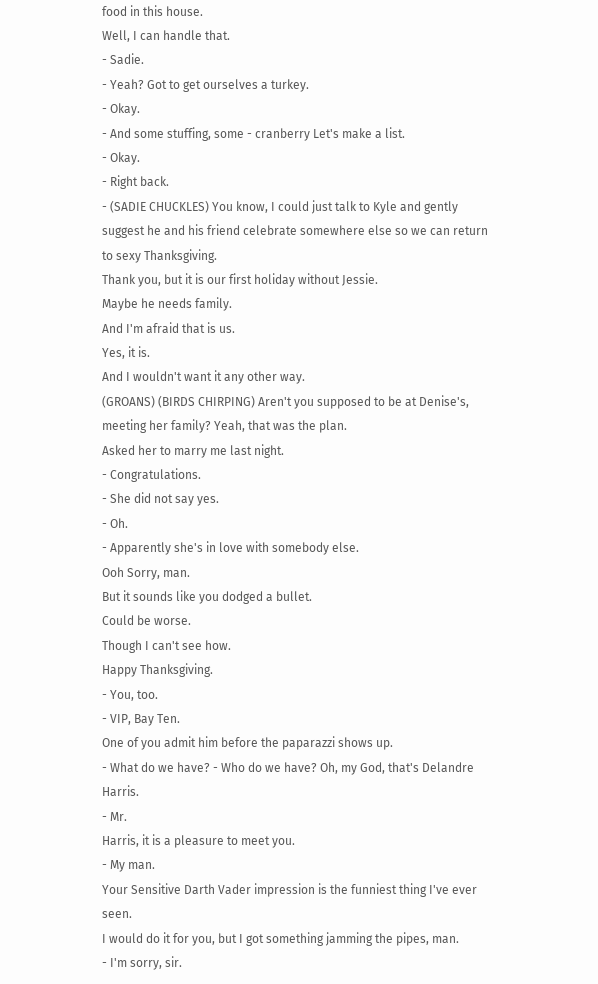food in this house.
Well, I can handle that.
- Sadie.
- Yeah? Got to get ourselves a turkey.
- Okay.
- And some stuffing, some - cranberry Let's make a list.
- Okay.
- Right back.
- (SADIE CHUCKLES) You know, I could just talk to Kyle and gently suggest he and his friend celebrate somewhere else so we can return to sexy Thanksgiving.
Thank you, but it is our first holiday without Jessie.
Maybe he needs family.
And I'm afraid that is us.
Yes, it is.
And I wouldn't want it any other way.
(GROANS) (BIRDS CHIRPING) Aren't you supposed to be at Denise's, meeting her family? Yeah, that was the plan.
Asked her to marry me last night.
- Congratulations.
- She did not say yes.
- Oh.
- Apparently she's in love with somebody else.
Ooh Sorry, man.
But it sounds like you dodged a bullet.
Could be worse.
Though I can't see how.
Happy Thanksgiving.
- You, too.
- VIP, Bay Ten.
One of you admit him before the paparazzi shows up.
- What do we have? - Who do we have? Oh, my God, that's Delandre Harris.
- Mr.
Harris, it is a pleasure to meet you.
- My man.
Your Sensitive Darth Vader impression is the funniest thing I've ever seen.
I would do it for you, but I got something jamming the pipes, man.
- I'm sorry, sir.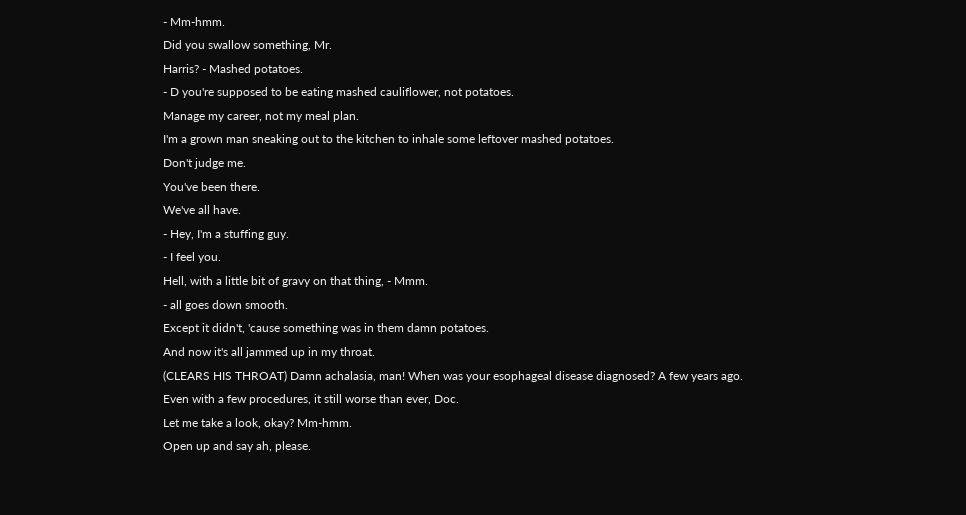- Mm-hmm.
Did you swallow something, Mr.
Harris? - Mashed potatoes.
- D you're supposed to be eating mashed cauliflower, not potatoes.
Manage my career, not my meal plan.
I'm a grown man sneaking out to the kitchen to inhale some leftover mashed potatoes.
Don't judge me.
You've been there.
We've all have.
- Hey, I'm a stuffing guy.
- I feel you.
Hell, with a little bit of gravy on that thing, - Mmm.
- all goes down smooth.
Except it didn't, 'cause something was in them damn potatoes.
And now it's all jammed up in my throat.
(CLEARS HIS THROAT) Damn achalasia, man! When was your esophageal disease diagnosed? A few years ago.
Even with a few procedures, it still worse than ever, Doc.
Let me take a look, okay? Mm-hmm.
Open up and say ah, please.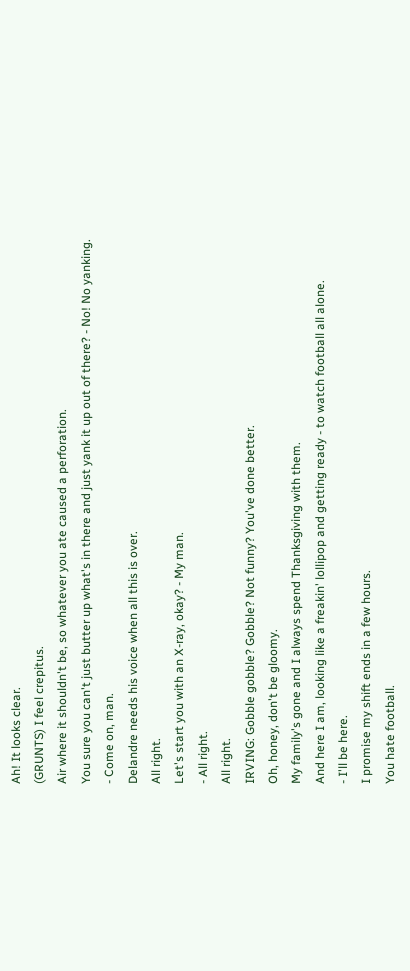Ah! It looks clear.
(GRUNTS) I feel crepitus.
Air where it shouldn't be, so whatever you ate caused a perforation.
You sure you can't just butter up what's in there and just yank it up out of there? - No! No yanking.
- Come on, man.
Delandre needs his voice when all this is over.
All right.
Let's start you with an X-ray, okay? - My man.
- All right.
All right.
IRVING: Gobble gobble? Gobble? Not funny? You've done better.
Oh, honey, don't be gloomy.
My family's gone and I always spend Thanksgiving with them.
And here I am, looking like a freakin' lollipop and getting ready - to watch football all alone.
- I'll be here.
I promise my shift ends in a few hours.
You hate football.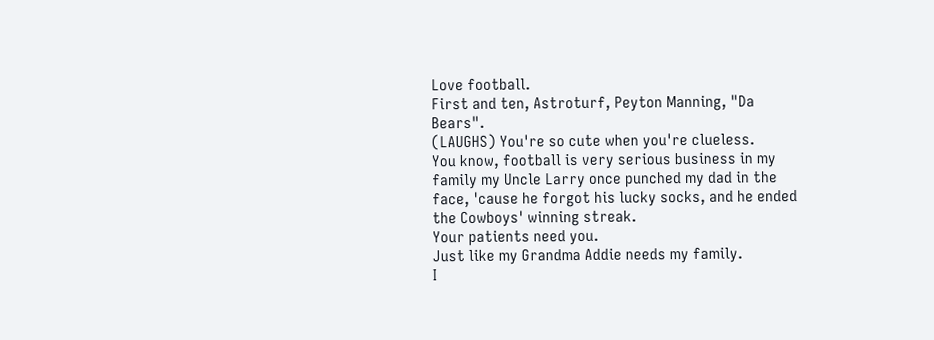Love football.
First and ten, Astroturf, Peyton Manning, "Da Bears".
(LAUGHS) You're so cute when you're clueless.
You know, football is very serious business in my family my Uncle Larry once punched my dad in the face, 'cause he forgot his lucky socks, and he ended the Cowboys' winning streak.
Your patients need you.
Just like my Grandma Addie needs my family.
I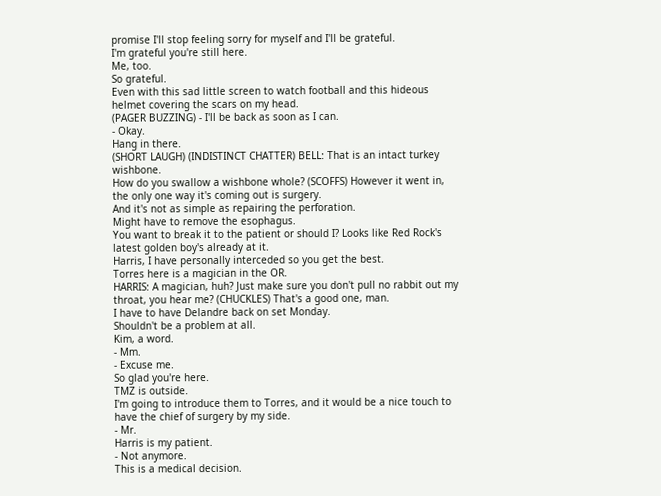promise I'll stop feeling sorry for myself and I'll be grateful.
I'm grateful you're still here.
Me, too.
So grateful.
Even with this sad little screen to watch football and this hideous helmet covering the scars on my head.
(PAGER BUZZING) - I'll be back as soon as I can.
- Okay.
Hang in there.
(SHORT LAUGH) (INDISTINCT CHATTER) BELL: That is an intact turkey wishbone.
How do you swallow a wishbone whole? (SCOFFS) However it went in, the only one way it's coming out is surgery.
And it's not as simple as repairing the perforation.
Might have to remove the esophagus.
You want to break it to the patient or should I? Looks like Red Rock's latest golden boy's already at it.
Harris, I have personally interceded so you get the best.
Torres here is a magician in the OR.
HARRIS: A magician, huh? Just make sure you don't pull no rabbit out my throat, you hear me? (CHUCKLES) That's a good one, man.
I have to have Delandre back on set Monday.
Shouldn't be a problem at all.
Kim, a word.
- Mm.
- Excuse me.
So glad you're here.
TMZ is outside.
I'm going to introduce them to Torres, and it would be a nice touch to have the chief of surgery by my side.
- Mr.
Harris is my patient.
- Not anymore.
This is a medical decision.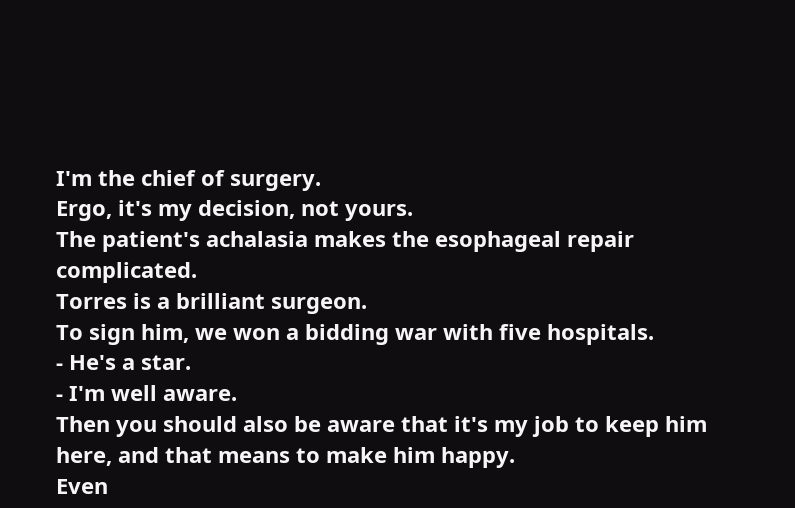I'm the chief of surgery.
Ergo, it's my decision, not yours.
The patient's achalasia makes the esophageal repair complicated.
Torres is a brilliant surgeon.
To sign him, we won a bidding war with five hospitals.
- He's a star.
- I'm well aware.
Then you should also be aware that it's my job to keep him here, and that means to make him happy.
Even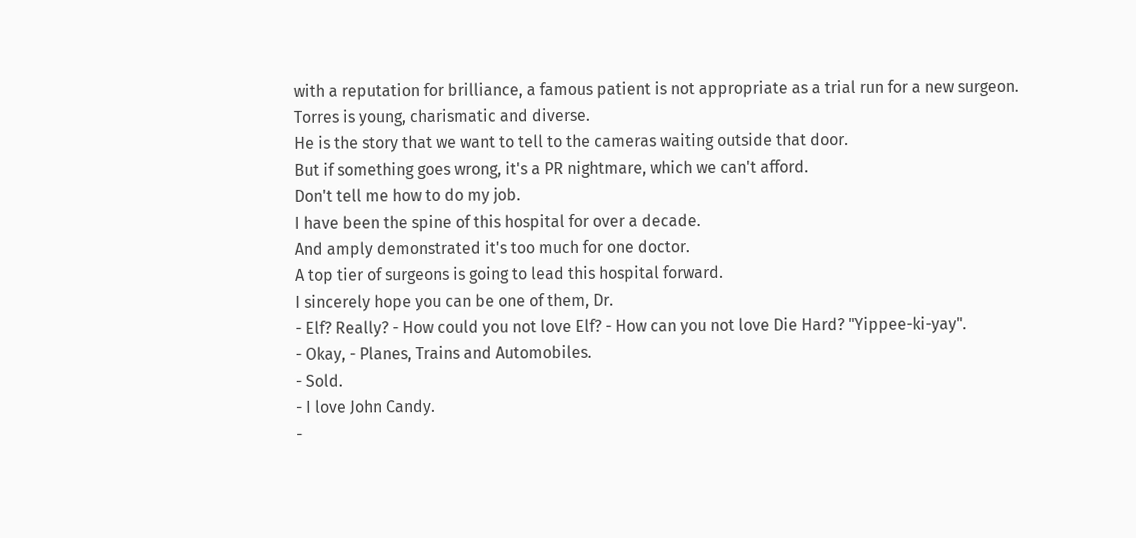with a reputation for brilliance, a famous patient is not appropriate as a trial run for a new surgeon.
Torres is young, charismatic and diverse.
He is the story that we want to tell to the cameras waiting outside that door.
But if something goes wrong, it's a PR nightmare, which we can't afford.
Don't tell me how to do my job.
I have been the spine of this hospital for over a decade.
And amply demonstrated it's too much for one doctor.
A top tier of surgeons is going to lead this hospital forward.
I sincerely hope you can be one of them, Dr.
- Elf? Really? - How could you not love Elf? - How can you not love Die Hard? "Yippee-ki-yay".
- Okay, - Planes, Trains and Automobiles.
- Sold.
- I love John Candy.
-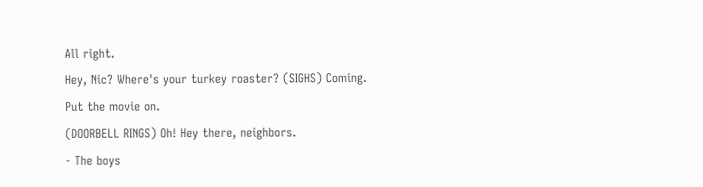All right.
Hey, Nic? Where's your turkey roaster? (SIGHS) Coming.
Put the movie on.
(DOORBELL RINGS) Oh! Hey there, neighbors.
- The boys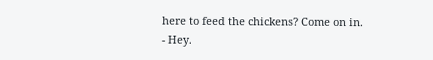here to feed the chickens? Come on in.
- Hey.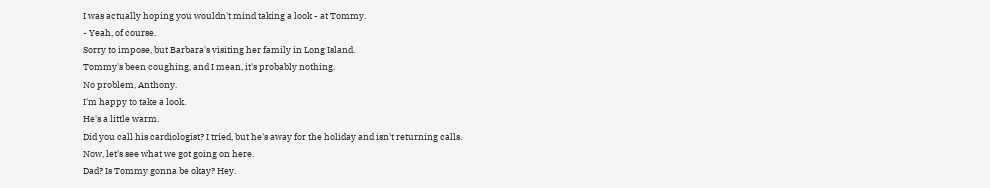I was actually hoping you wouldn't mind taking a look - at Tommy.
- Yeah, of course.
Sorry to impose, but Barbara's visiting her family in Long Island.
Tommy's been coughing, and I mean, it's probably nothing.
No problem, Anthony.
I'm happy to take a look.
He's a little warm.
Did you call his cardiologist? I tried, but he's away for the holiday and isn't returning calls.
Now, let's see what we got going on here.
Dad? Is Tommy gonna be okay? Hey.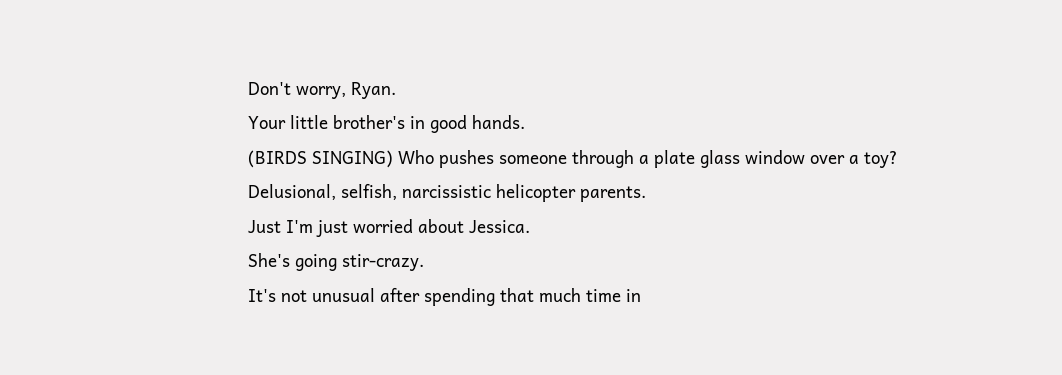Don't worry, Ryan.
Your little brother's in good hands.
(BIRDS SINGING) Who pushes someone through a plate glass window over a toy? Delusional, selfish, narcissistic helicopter parents.
Just I'm just worried about Jessica.
She's going stir-crazy.
It's not unusual after spending that much time in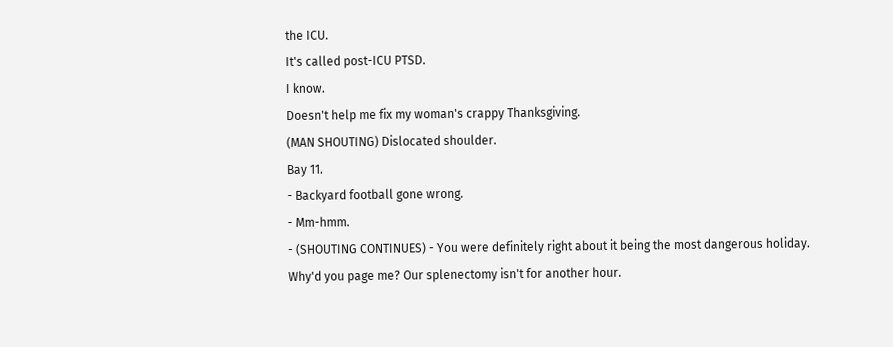the ICU.
It's called post-ICU PTSD.
I know.
Doesn't help me fix my woman's crappy Thanksgiving.
(MAN SHOUTING) Dislocated shoulder.
Bay 11.
- Backyard football gone wrong.
- Mm-hmm.
- (SHOUTING CONTINUES) - You were definitely right about it being the most dangerous holiday.
Why'd you page me? Our splenectomy isn't for another hour.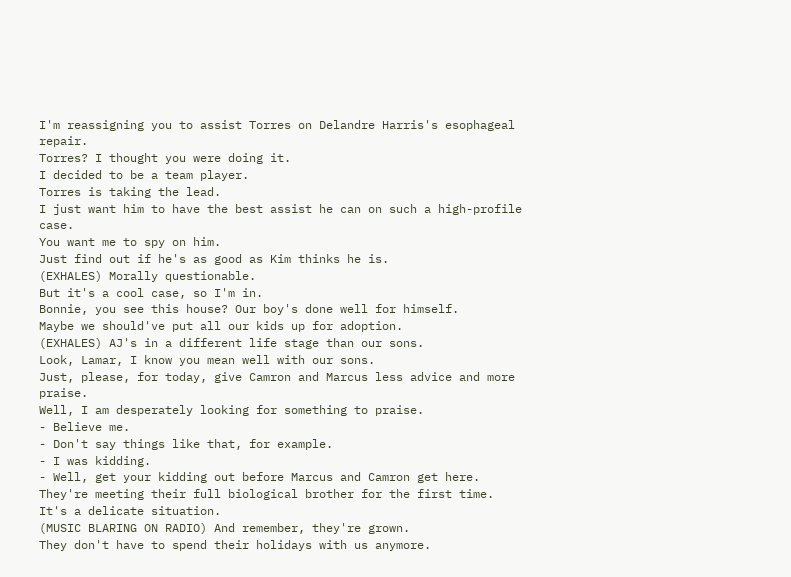I'm reassigning you to assist Torres on Delandre Harris's esophageal repair.
Torres? I thought you were doing it.
I decided to be a team player.
Torres is taking the lead.
I just want him to have the best assist he can on such a high-profile case.
You want me to spy on him.
Just find out if he's as good as Kim thinks he is.
(EXHALES) Morally questionable.
But it's a cool case, so I'm in.
Bonnie, you see this house? Our boy's done well for himself.
Maybe we should've put all our kids up for adoption.
(EXHALES) AJ's in a different life stage than our sons.
Look, Lamar, I know you mean well with our sons.
Just, please, for today, give Camron and Marcus less advice and more praise.
Well, I am desperately looking for something to praise.
- Believe me.
- Don't say things like that, for example.
- I was kidding.
- Well, get your kidding out before Marcus and Camron get here.
They're meeting their full biological brother for the first time.
It's a delicate situation.
(MUSIC BLARING ON RADIO) And remember, they're grown.
They don't have to spend their holidays with us anymore.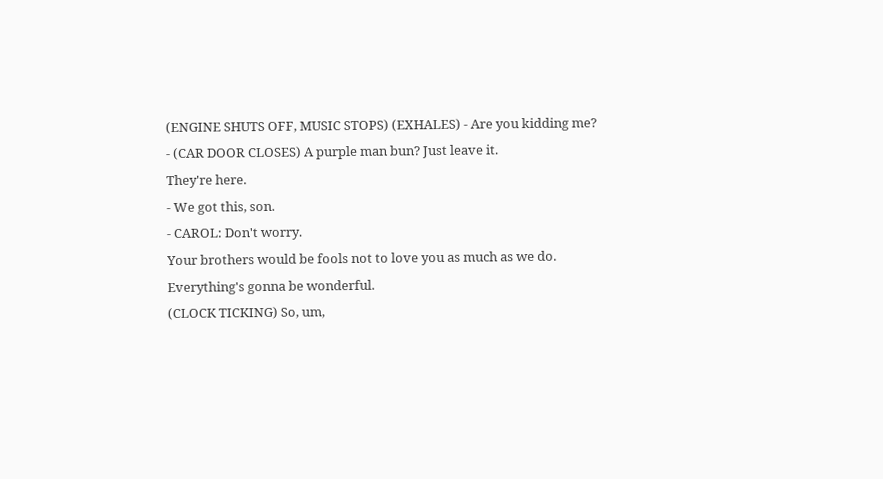(ENGINE SHUTS OFF, MUSIC STOPS) (EXHALES) - Are you kidding me? - (CAR DOOR CLOSES) A purple man bun? Just leave it.
They're here.
- We got this, son.
- CAROL: Don't worry.
Your brothers would be fools not to love you as much as we do.
Everything's gonna be wonderful.
(CLOCK TICKING) So, um,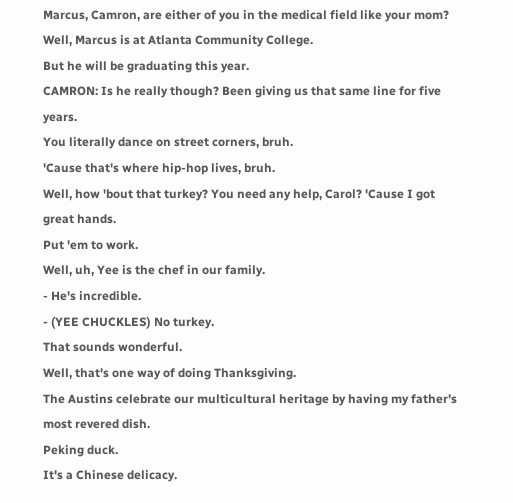Marcus, Camron, are either of you in the medical field like your mom? Well, Marcus is at Atlanta Community College.
But he will be graduating this year.
CAMRON: Is he really though? Been giving us that same line for five years.
You literally dance on street corners, bruh.
'Cause that's where hip-hop lives, bruh.
Well, how 'bout that turkey? You need any help, Carol? 'Cause I got great hands.
Put 'em to work.
Well, uh, Yee is the chef in our family.
- He's incredible.
- (YEE CHUCKLES) No turkey.
That sounds wonderful.
Well, that's one way of doing Thanksgiving.
The Austins celebrate our multicultural heritage by having my father's most revered dish.
Peking duck.
It's a Chinese delicacy.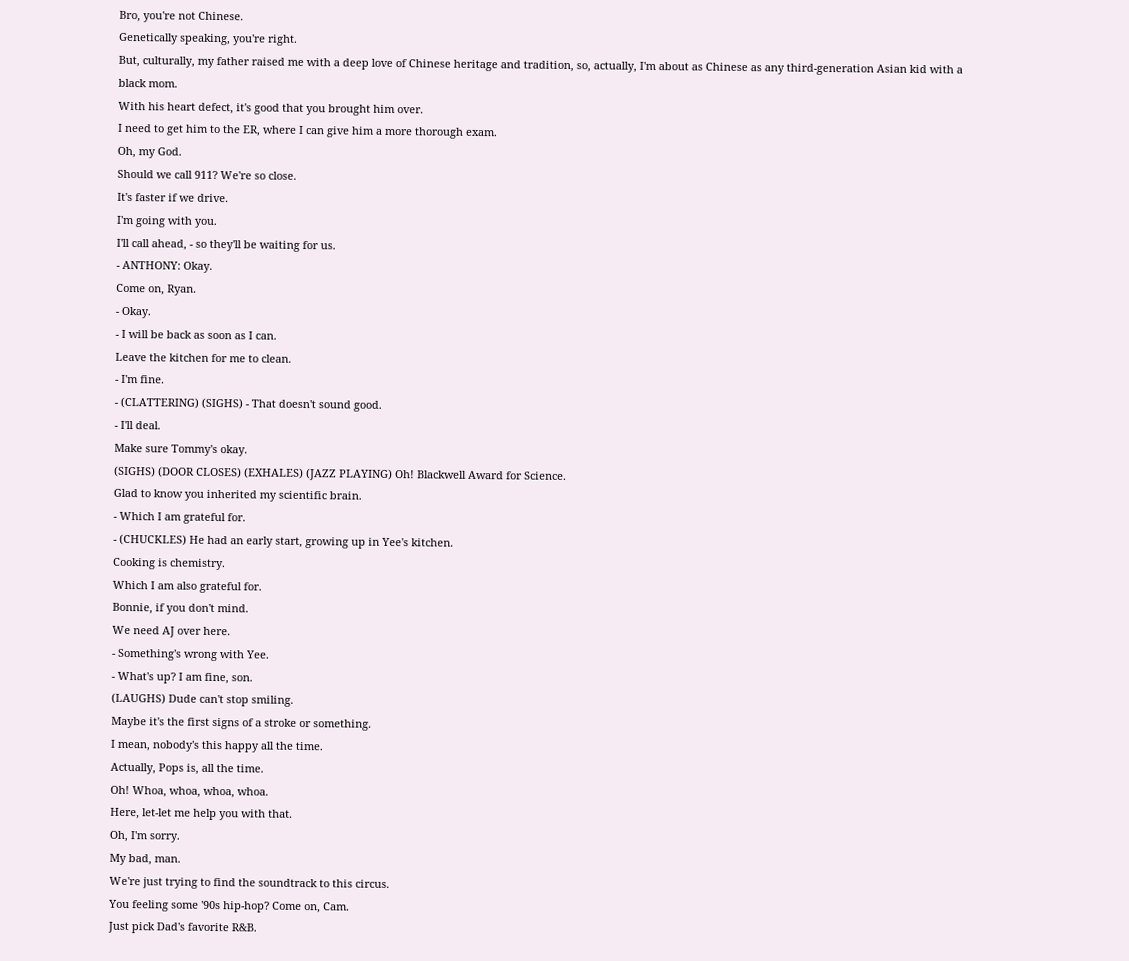Bro, you're not Chinese.
Genetically speaking, you're right.
But, culturally, my father raised me with a deep love of Chinese heritage and tradition, so, actually, I'm about as Chinese as any third-generation Asian kid with a black mom.
With his heart defect, it's good that you brought him over.
I need to get him to the ER, where I can give him a more thorough exam.
Oh, my God.
Should we call 911? We're so close.
It's faster if we drive.
I'm going with you.
I'll call ahead, - so they'll be waiting for us.
- ANTHONY: Okay.
Come on, Ryan.
- Okay.
- I will be back as soon as I can.
Leave the kitchen for me to clean.
- I'm fine.
- (CLATTERING) (SIGHS) - That doesn't sound good.
- I'll deal.
Make sure Tommy's okay.
(SIGHS) (DOOR CLOSES) (EXHALES) (JAZZ PLAYING) Oh! Blackwell Award for Science.
Glad to know you inherited my scientific brain.
- Which I am grateful for.
- (CHUCKLES) He had an early start, growing up in Yee's kitchen.
Cooking is chemistry.
Which I am also grateful for.
Bonnie, if you don't mind.
We need AJ over here.
- Something's wrong with Yee.
- What's up? I am fine, son.
(LAUGHS) Dude can't stop smiling.
Maybe it's the first signs of a stroke or something.
I mean, nobody's this happy all the time.
Actually, Pops is, all the time.
Oh! Whoa, whoa, whoa, whoa.
Here, let-let me help you with that.
Oh, I'm sorry.
My bad, man.
We're just trying to find the soundtrack to this circus.
You feeling some '90s hip-hop? Come on, Cam.
Just pick Dad's favorite R&B.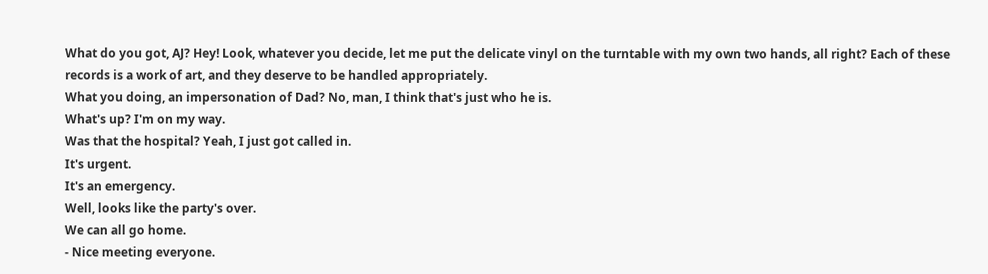What do you got, AJ? Hey! Look, whatever you decide, let me put the delicate vinyl on the turntable with my own two hands, all right? Each of these records is a work of art, and they deserve to be handled appropriately.
What you doing, an impersonation of Dad? No, man, I think that's just who he is.
What's up? I'm on my way.
Was that the hospital? Yeah, I just got called in.
It's urgent.
It's an emergency.
Well, looks like the party's over.
We can all go home.
- Nice meeting everyone.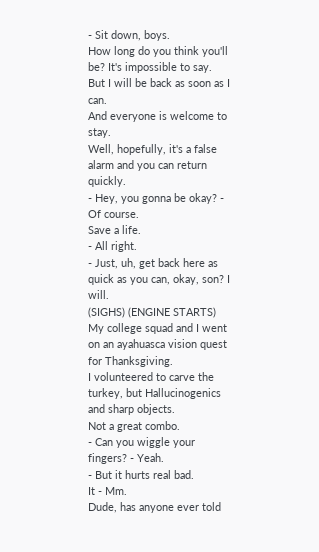- Sit down, boys.
How long do you think you'll be? It's impossible to say.
But I will be back as soon as I can.
And everyone is welcome to stay.
Well, hopefully, it's a false alarm and you can return quickly.
- Hey, you gonna be okay? - Of course.
Save a life.
- All right.
- Just, uh, get back here as quick as you can, okay, son? I will.
(SIGHS) (ENGINE STARTS) My college squad and I went on an ayahuasca vision quest for Thanksgiving.
I volunteered to carve the turkey, but Hallucinogenics and sharp objects.
Not a great combo.
- Can you wiggle your fingers? - Yeah.
- But it hurts real bad.
It - Mm.
Dude, has anyone ever told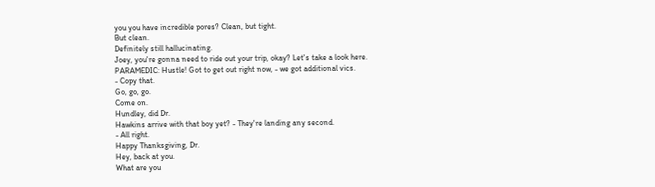you you have incredible pores? Clean, but tight.
But clean.
Definitely still hallucinating.
Joey, you're gonna need to ride out your trip, okay? Let's take a look here.
PARAMEDIC: Hustle! Got to get out right now, - we got additional vics.
- Copy that.
Go, go, go.
Come on.
Hundley, did Dr.
Hawkins arrive with that boy yet? - They're landing any second.
- All right.
Happy Thanksgiving, Dr.
Hey, back at you.
What are you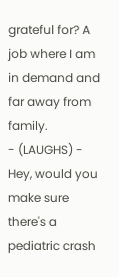grateful for? A job where I am in demand and far away from family.
- (LAUGHS) - Hey, would you make sure there's a pediatric crash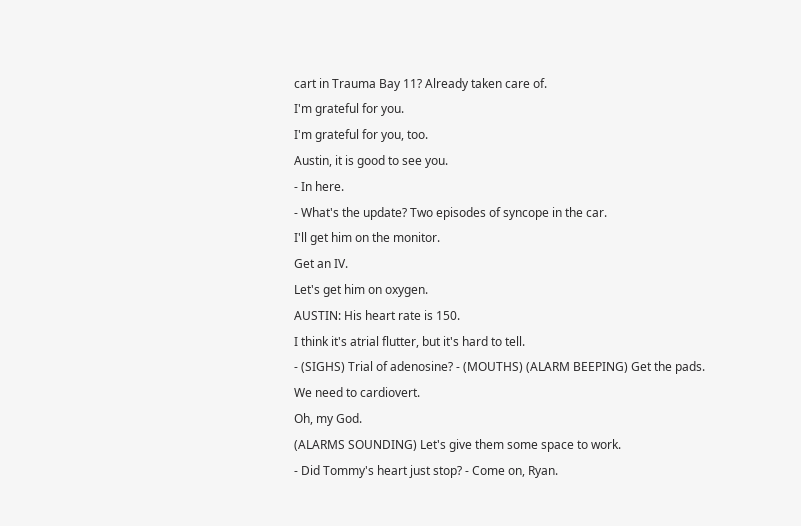cart in Trauma Bay 11? Already taken care of.
I'm grateful for you.
I'm grateful for you, too.
Austin, it is good to see you.
- In here.
- What's the update? Two episodes of syncope in the car.
I'll get him on the monitor.
Get an IV.
Let's get him on oxygen.
AUSTIN: His heart rate is 150.
I think it's atrial flutter, but it's hard to tell.
- (SIGHS) Trial of adenosine? - (MOUTHS) (ALARM BEEPING) Get the pads.
We need to cardiovert.
Oh, my God.
(ALARMS SOUNDING) Let's give them some space to work.
- Did Tommy's heart just stop? - Come on, Ryan.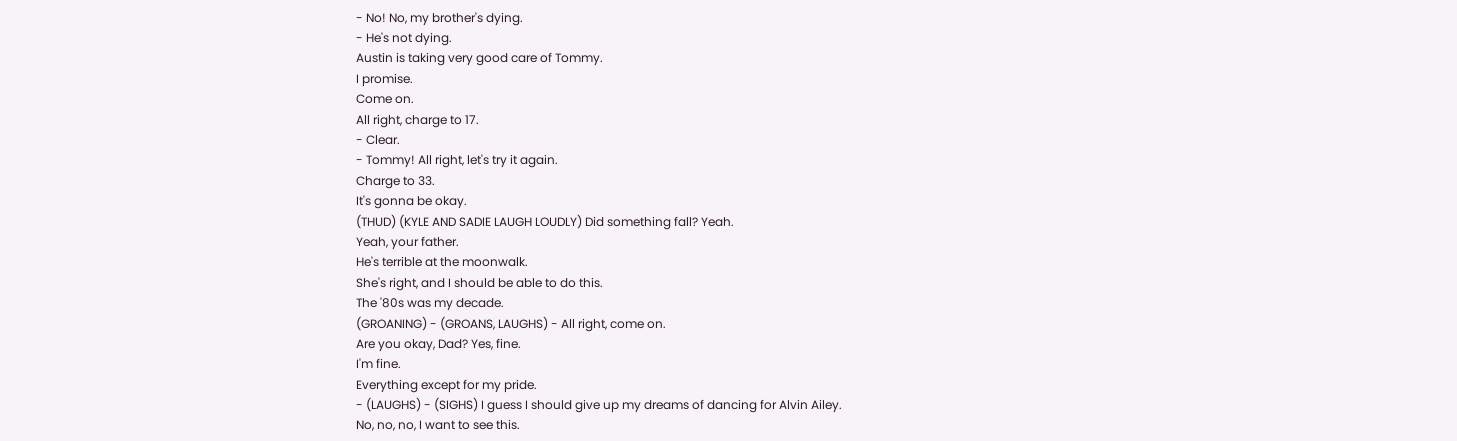- No! No, my brother's dying.
- He's not dying.
Austin is taking very good care of Tommy.
I promise.
Come on.
All right, charge to 17.
- Clear.
- Tommy! All right, let's try it again.
Charge to 33.
It's gonna be okay.
(THUD) (KYLE AND SADIE LAUGH LOUDLY) Did something fall? Yeah.
Yeah, your father.
He's terrible at the moonwalk.
She's right, and I should be able to do this.
The '80s was my decade.
(GROANING) - (GROANS, LAUGHS) - All right, come on.
Are you okay, Dad? Yes, fine.
I'm fine.
Everything except for my pride.
- (LAUGHS) - (SIGHS) I guess I should give up my dreams of dancing for Alvin Ailey.
No, no, no, I want to see this.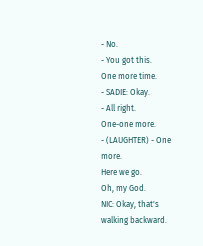- No.
- You got this.
One more time.
- SADIE: Okay.
- All right.
One-one more.
- (LAUGHTER) - One more.
Here we go.
Oh, my God.
NIC: Okay, that's walking backward.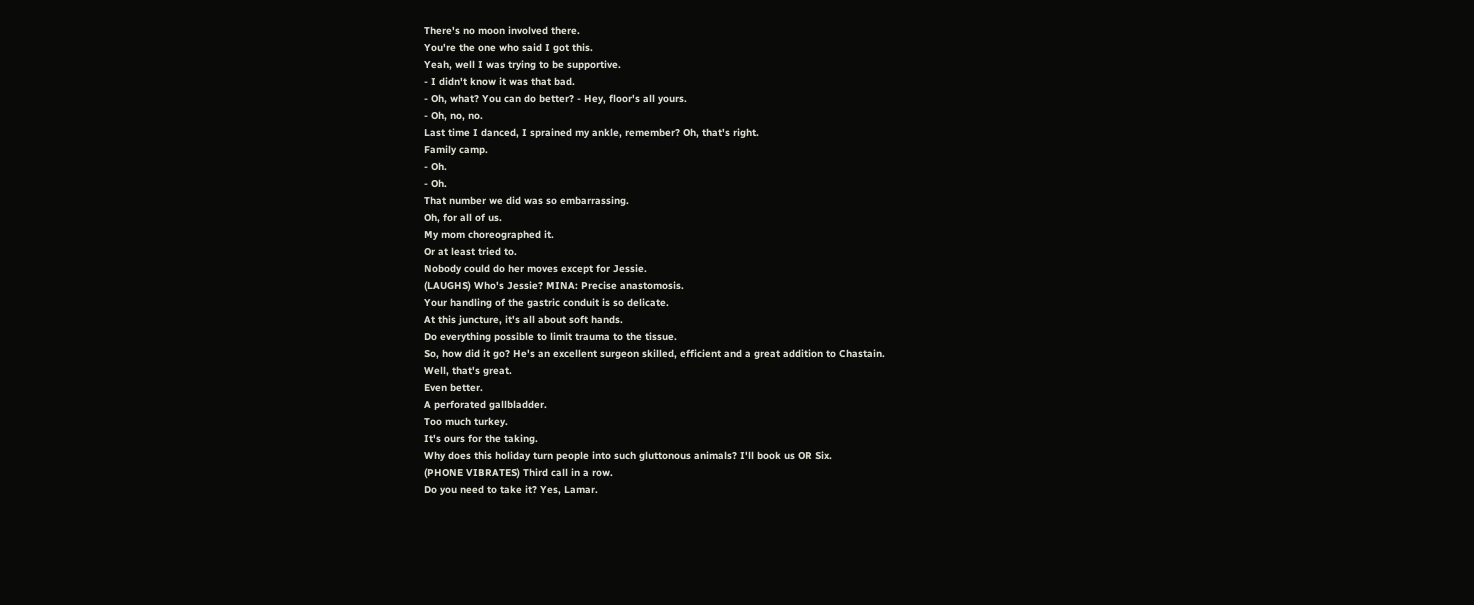There's no moon involved there.
You're the one who said I got this.
Yeah, well I was trying to be supportive.
- I didn't know it was that bad.
- Oh, what? You can do better? - Hey, floor's all yours.
- Oh, no, no.
Last time I danced, I sprained my ankle, remember? Oh, that's right.
Family camp.
- Oh.
- Oh.
That number we did was so embarrassing.
Oh, for all of us.
My mom choreographed it.
Or at least tried to.
Nobody could do her moves except for Jessie.
(LAUGHS) Who's Jessie? MINA: Precise anastomosis.
Your handling of the gastric conduit is so delicate.
At this juncture, it's all about soft hands.
Do everything possible to limit trauma to the tissue.
So, how did it go? He's an excellent surgeon skilled, efficient and a great addition to Chastain.
Well, that's great.
Even better.
A perforated gallbladder.
Too much turkey.
It's ours for the taking.
Why does this holiday turn people into such gluttonous animals? I'll book us OR Six.
(PHONE VIBRATES) Third call in a row.
Do you need to take it? Yes, Lamar.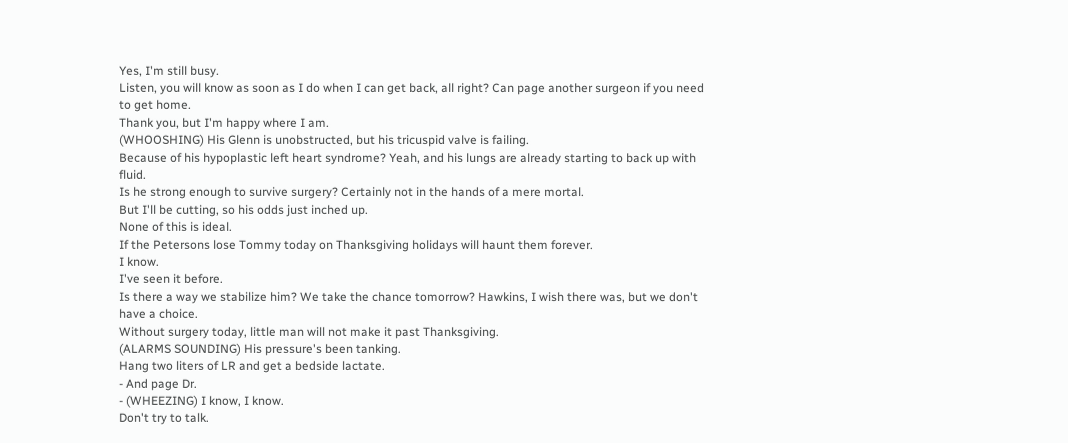Yes, I'm still busy.
Listen, you will know as soon as I do when I can get back, all right? Can page another surgeon if you need to get home.
Thank you, but I'm happy where I am.
(WHOOSHING) His Glenn is unobstructed, but his tricuspid valve is failing.
Because of his hypoplastic left heart syndrome? Yeah, and his lungs are already starting to back up with fluid.
Is he strong enough to survive surgery? Certainly not in the hands of a mere mortal.
But I'll be cutting, so his odds just inched up.
None of this is ideal.
If the Petersons lose Tommy today on Thanksgiving holidays will haunt them forever.
I know.
I've seen it before.
Is there a way we stabilize him? We take the chance tomorrow? Hawkins, I wish there was, but we don't have a choice.
Without surgery today, little man will not make it past Thanksgiving.
(ALARMS SOUNDING) His pressure's been tanking.
Hang two liters of LR and get a bedside lactate.
- And page Dr.
- (WHEEZING) I know, I know.
Don't try to talk.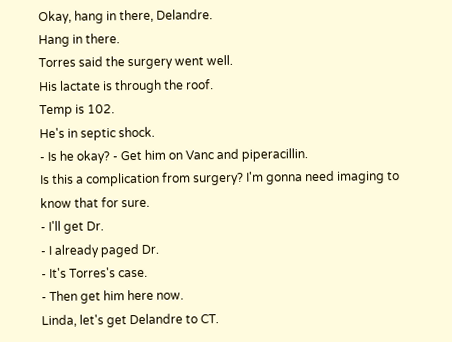Okay, hang in there, Delandre.
Hang in there.
Torres said the surgery went well.
His lactate is through the roof.
Temp is 102.
He's in septic shock.
- Is he okay? - Get him on Vanc and piperacillin.
Is this a complication from surgery? I'm gonna need imaging to know that for sure.
- I'll get Dr.
- I already paged Dr.
- It's Torres's case.
- Then get him here now.
Linda, let's get Delandre to CT.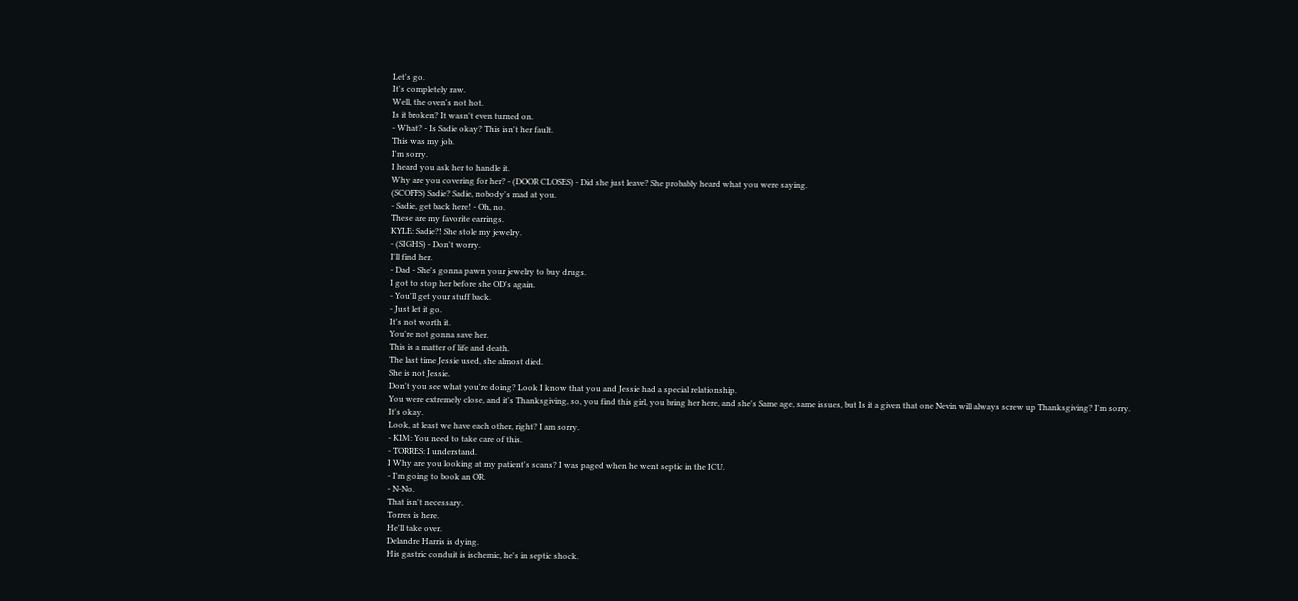Let's go.
It's completely raw.
Well, the oven's not hot.
Is it broken? It wasn't even turned on.
- What? - Is Sadie okay? This isn't her fault.
This was my job.
I'm sorry.
I heard you ask her to handle it.
Why are you covering for her? - (DOOR CLOSES) - Did she just leave? She probably heard what you were saying.
(SCOFFS) Sadie? Sadie, nobody's mad at you.
- Sadie, get back here! - Oh, no.
These are my favorite earrings.
KYLE: Sadie?! She stole my jewelry.
- (SIGHS) - Don't worry.
I'll find her.
- Dad - She's gonna pawn your jewelry to buy drugs.
I got to stop her before she OD's again.
- You'll get your stuff back.
- Just let it go.
It's not worth it.
You're not gonna save her.
This is a matter of life and death.
The last time Jessie used, she almost died.
She is not Jessie.
Don't you see what you're doing? Look I know that you and Jessie had a special relationship.
You were extremely close, and it's Thanksgiving, so, you find this girl, you bring her here, and she's Same age, same issues, but Is it a given that one Nevin will always screw up Thanksgiving? I'm sorry.
It's okay.
Look, at least we have each other, right? I am sorry.
- KIM: You need to take care of this.
- TORRES: I understand.
I Why are you looking at my patient's scans? I was paged when he went septic in the ICU.
- I'm going to book an OR.
- N-No.
That isn't necessary.
Torres is here.
He'll take over.
Delandre Harris is dying.
His gastric conduit is ischemic, he's in septic shock.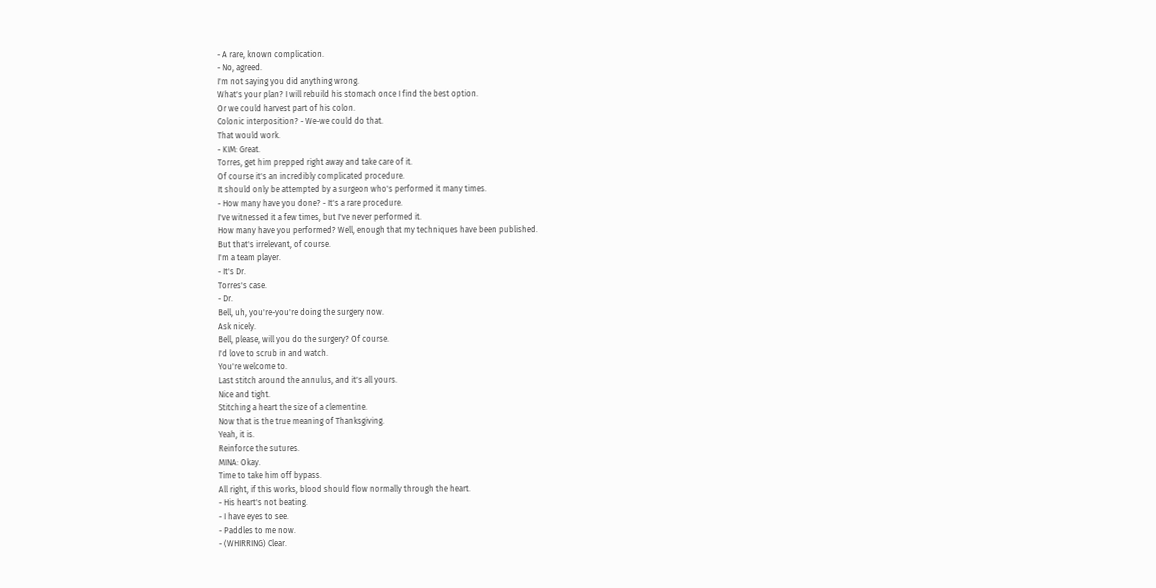- A rare, known complication.
- No, agreed.
I'm not saying you did anything wrong.
What's your plan? I will rebuild his stomach once I find the best option.
Or we could harvest part of his colon.
Colonic interposition? - We-we could do that.
That would work.
- KIM: Great.
Torres, get him prepped right away and take care of it.
Of course it's an incredibly complicated procedure.
It should only be attempted by a surgeon who's performed it many times.
- How many have you done? - It's a rare procedure.
I've witnessed it a few times, but I've never performed it.
How many have you performed? Well, enough that my techniques have been published.
But that's irrelevant, of course.
I'm a team player.
- It's Dr.
Torres's case.
- Dr.
Bell, uh, you're-you're doing the surgery now.
Ask nicely.
Bell, please, will you do the surgery? Of course.
I'd love to scrub in and watch.
You're welcome to.
Last stitch around the annulus, and it's all yours.
Nice and tight.
Stitching a heart the size of a clementine.
Now that is the true meaning of Thanksgiving.
Yeah, it is.
Reinforce the sutures.
MINA: Okay.
Time to take him off bypass.
All right, if this works, blood should flow normally through the heart.
- His heart's not beating.
- I have eyes to see.
- Paddles to me now.
- (WHIRRING) Clear.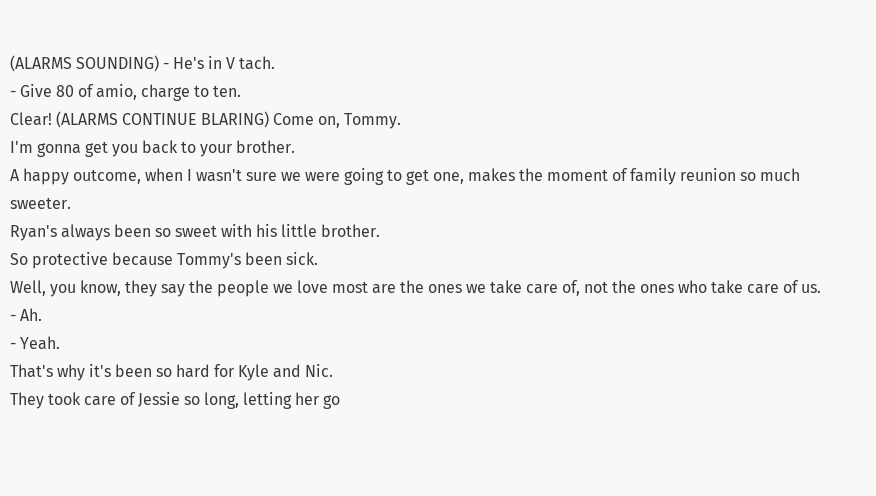(ALARMS SOUNDING) - He's in V tach.
- Give 80 of amio, charge to ten.
Clear! (ALARMS CONTINUE BLARING) Come on, Tommy.
I'm gonna get you back to your brother.
A happy outcome, when I wasn't sure we were going to get one, makes the moment of family reunion so much sweeter.
Ryan's always been so sweet with his little brother.
So protective because Tommy's been sick.
Well, you know, they say the people we love most are the ones we take care of, not the ones who take care of us.
- Ah.
- Yeah.
That's why it's been so hard for Kyle and Nic.
They took care of Jessie so long, letting her go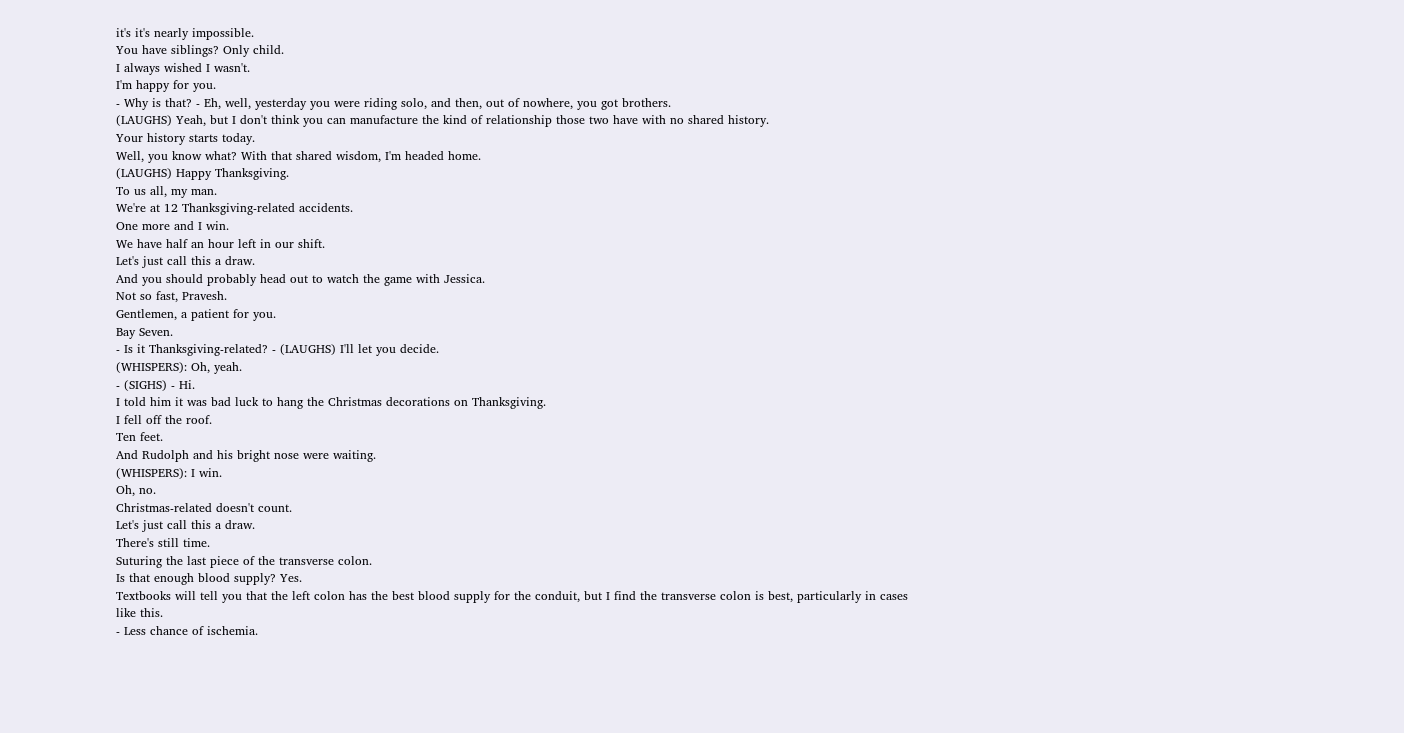it's it's nearly impossible.
You have siblings? Only child.
I always wished I wasn't.
I'm happy for you.
- Why is that? - Eh, well, yesterday you were riding solo, and then, out of nowhere, you got brothers.
(LAUGHS) Yeah, but I don't think you can manufacture the kind of relationship those two have with no shared history.
Your history starts today.
Well, you know what? With that shared wisdom, I'm headed home.
(LAUGHS) Happy Thanksgiving.
To us all, my man.
We're at 12 Thanksgiving-related accidents.
One more and I win.
We have half an hour left in our shift.
Let's just call this a draw.
And you should probably head out to watch the game with Jessica.
Not so fast, Pravesh.
Gentlemen, a patient for you.
Bay Seven.
- Is it Thanksgiving-related? - (LAUGHS) I'll let you decide.
(WHISPERS): Oh, yeah.
- (SIGHS) - Hi.
I told him it was bad luck to hang the Christmas decorations on Thanksgiving.
I fell off the roof.
Ten feet.
And Rudolph and his bright nose were waiting.
(WHISPERS): I win.
Oh, no.
Christmas-related doesn't count.
Let's just call this a draw.
There's still time.
Suturing the last piece of the transverse colon.
Is that enough blood supply? Yes.
Textbooks will tell you that the left colon has the best blood supply for the conduit, but I find the transverse colon is best, particularly in cases like this.
- Less chance of ischemia.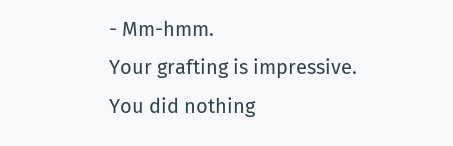- Mm-hmm.
Your grafting is impressive.
You did nothing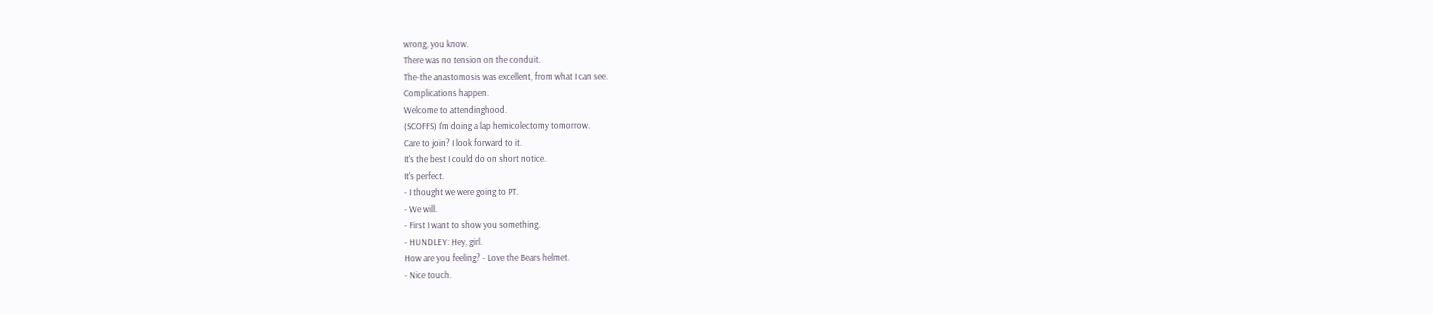wrong, you know.
There was no tension on the conduit.
The-the anastomosis was excellent, from what I can see.
Complications happen.
Welcome to attendinghood.
(SCOFFS) I'm doing a lap hemicolectomy tomorrow.
Care to join? I look forward to it.
It's the best I could do on short notice.
It's perfect.
- I thought we were going to PT.
- We will.
- First I want to show you something.
- HUNDLEY: Hey, girl.
How are you feeling? - Love the Bears helmet.
- Nice touch.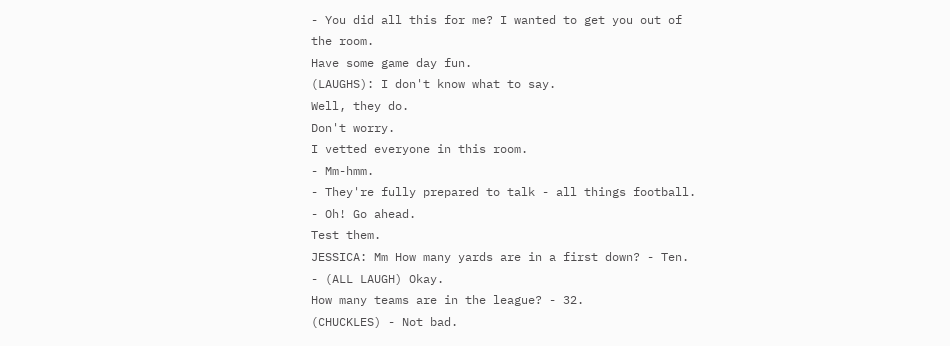- You did all this for me? I wanted to get you out of the room.
Have some game day fun.
(LAUGHS): I don't know what to say.
Well, they do.
Don't worry.
I vetted everyone in this room.
- Mm-hmm.
- They're fully prepared to talk - all things football.
- Oh! Go ahead.
Test them.
JESSICA: Mm How many yards are in a first down? - Ten.
- (ALL LAUGH) Okay.
How many teams are in the league? - 32.
(CHUCKLES) - Not bad.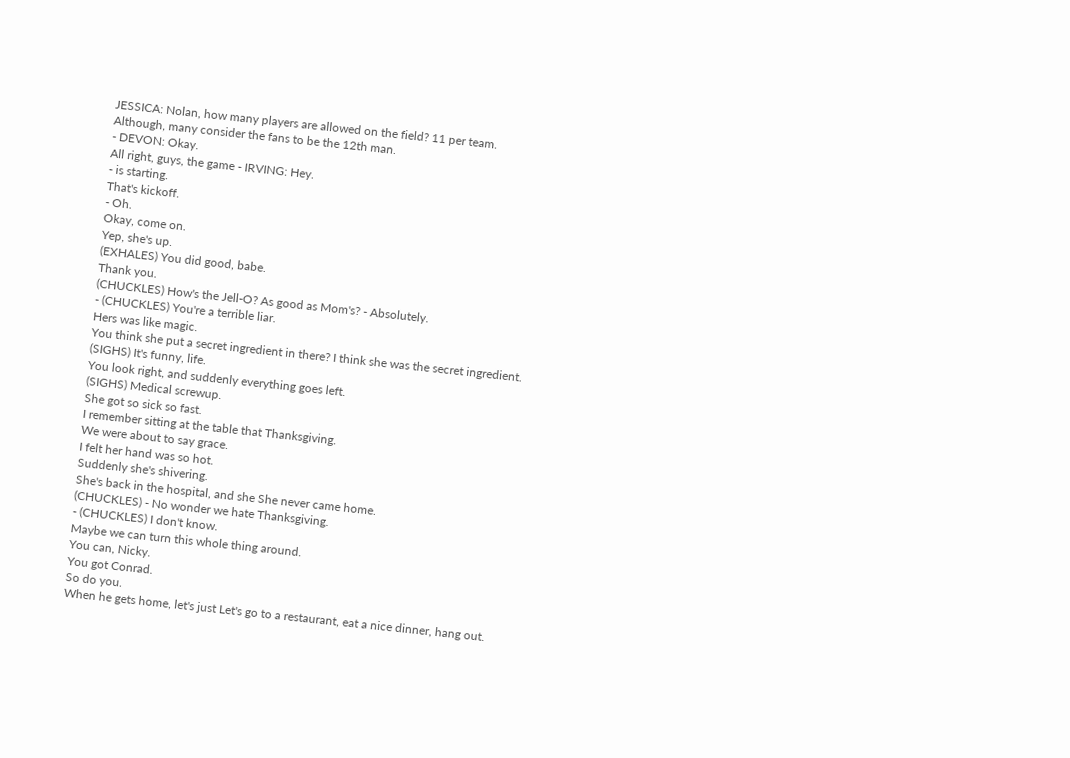JESSICA: Nolan, how many players are allowed on the field? 11 per team.
Although, many consider the fans to be the 12th man.
- DEVON: Okay.
All right, guys, the game - IRVING: Hey.
- is starting.
That's kickoff.
- Oh.
Okay, come on.
Yep, she's up.
(EXHALES) You did good, babe.
Thank you.
(CHUCKLES) How's the Jell-O? As good as Mom's? - Absolutely.
- (CHUCKLES) You're a terrible liar.
Hers was like magic.
You think she put a secret ingredient in there? I think she was the secret ingredient.
(SIGHS) It's funny, life.
You look right, and suddenly everything goes left.
(SIGHS) Medical screwup.
She got so sick so fast.
I remember sitting at the table that Thanksgiving.
We were about to say grace.
I felt her hand was so hot.
Suddenly she's shivering.
She's back in the hospital, and she She never came home.
(CHUCKLES) - No wonder we hate Thanksgiving.
- (CHUCKLES) I don't know.
Maybe we can turn this whole thing around.
You can, Nicky.
You got Conrad.
So do you.
When he gets home, let's just Let's go to a restaurant, eat a nice dinner, hang out.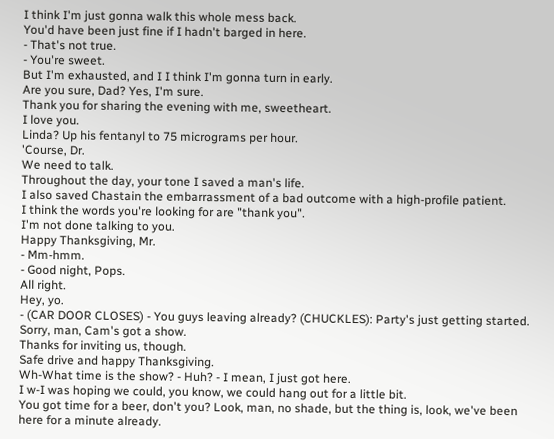I think I'm just gonna walk this whole mess back.
You'd have been just fine if I hadn't barged in here.
- That's not true.
- You're sweet.
But I'm exhausted, and I I think I'm gonna turn in early.
Are you sure, Dad? Yes, I'm sure.
Thank you for sharing the evening with me, sweetheart.
I love you.
Linda? Up his fentanyl to 75 micrograms per hour.
'Course, Dr.
We need to talk.
Throughout the day, your tone I saved a man's life.
I also saved Chastain the embarrassment of a bad outcome with a high-profile patient.
I think the words you're looking for are "thank you".
I'm not done talking to you.
Happy Thanksgiving, Mr.
- Mm-hmm.
- Good night, Pops.
All right.
Hey, yo.
- (CAR DOOR CLOSES) - You guys leaving already? (CHUCKLES): Party's just getting started.
Sorry, man, Cam's got a show.
Thanks for inviting us, though.
Safe drive and happy Thanksgiving.
Wh-What time is the show? - Huh? - I mean, I just got here.
I w-I was hoping we could, you know, we could hang out for a little bit.
You got time for a beer, don't you? Look, man, no shade, but the thing is, look, we've been here for a minute already.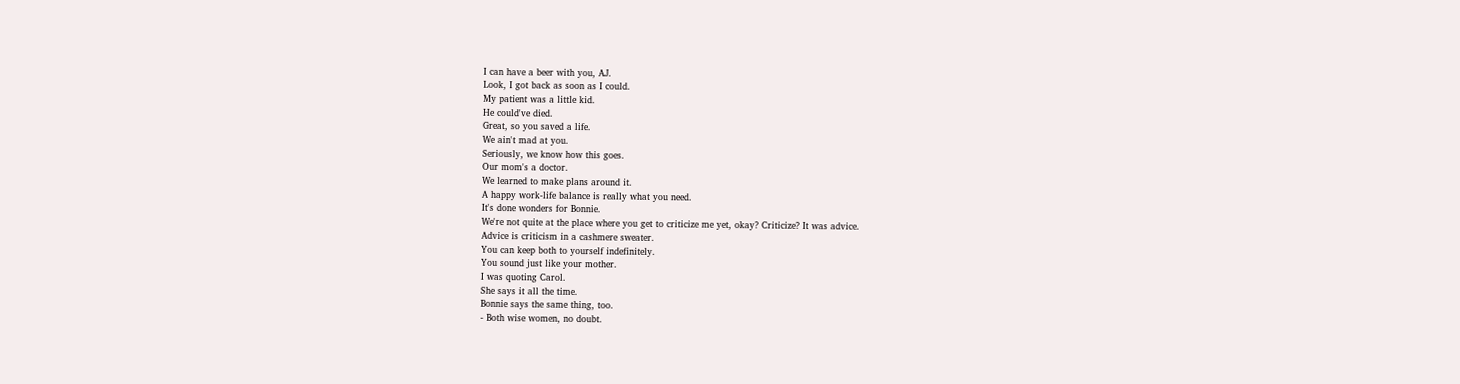I can have a beer with you, AJ.
Look, I got back as soon as I could.
My patient was a little kid.
He could've died.
Great, so you saved a life.
We ain't mad at you.
Seriously, we know how this goes.
Our mom's a doctor.
We learned to make plans around it.
A happy work-life balance is really what you need.
It's done wonders for Bonnie.
We're not quite at the place where you get to criticize me yet, okay? Criticize? It was advice.
Advice is criticism in a cashmere sweater.
You can keep both to yourself indefinitely.
You sound just like your mother.
I was quoting Carol.
She says it all the time.
Bonnie says the same thing, too.
- Both wise women, no doubt.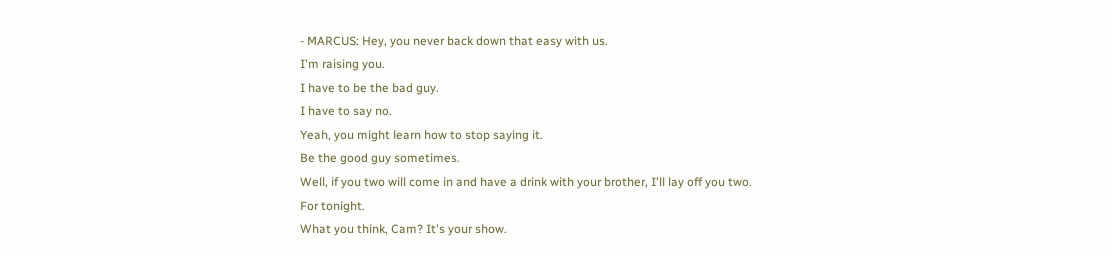- MARCUS: Hey, you never back down that easy with us.
I'm raising you.
I have to be the bad guy.
I have to say no.
Yeah, you might learn how to stop saying it.
Be the good guy sometimes.
Well, if you two will come in and have a drink with your brother, I'll lay off you two.
For tonight.
What you think, Cam? It's your show.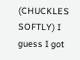(CHUCKLES SOFTLY) I guess I got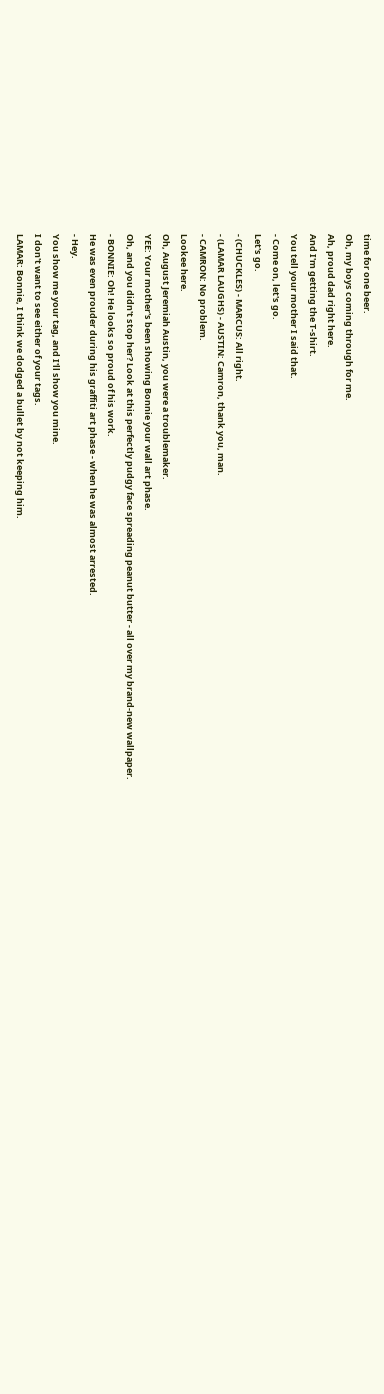time for one beer.
Oh, my boys coming through for me.
Ah, proud dad right here.
And I'm getting the T-shirt.
You tell your mother I said that.
- Come on, let's go.
Let's go.
- (CHUCKLES) - MARCUS: All right.
- (LAMAR LAUGHS) - AUSTIN: Camron, thank you, man.
- CAMRON: No problem.
Lookee here.
Oh, August Jeremiah Austin, you were a troublemaker.
YEE: Your mother's been showing Bonnie your wall art phase.
Oh, and you didn't stop her? Look at this perfectly pudgy face spreading peanut butter - all over my brand-new wallpaper.
- BONNIE: Oh! He looks so proud of his work.
He was even prouder during his graffiti art phase - when he was almost arrested.
- Hey.
You show me your tag, and I'll show you mine.
I don't want to see either of your tags.
LAMAR: Bonnie, I think we dodged a bullet by not keeping him.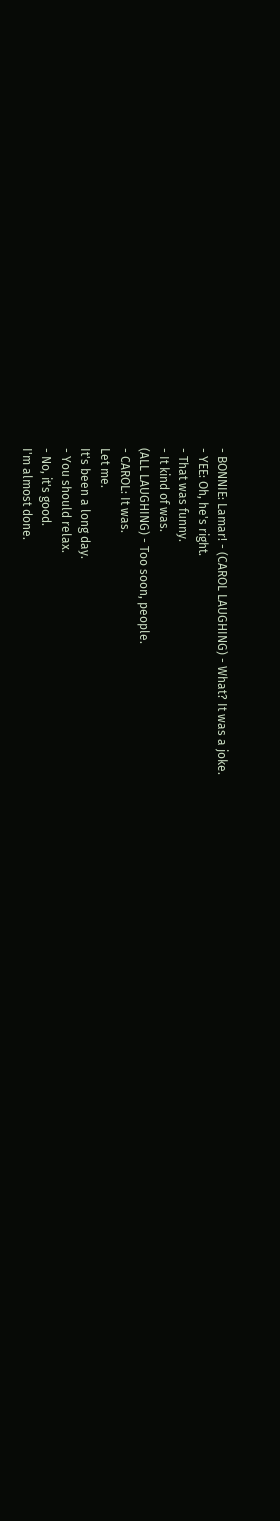- BONNIE: Lamar! - (CAROL LAUGHING) - What? It was a joke.
- YEE: Oh, he's right.
- That was funny.
- It kind of was.
(ALL LAUGHING) - Too soon, people.
- CAROL: It was.
Let me.
It's been a long day.
- You should relax.
- No, it's good.
I'm almost done.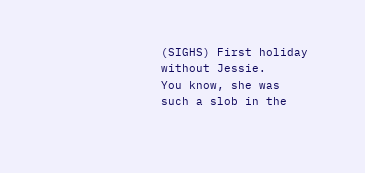(SIGHS) First holiday without Jessie.
You know, she was such a slob in the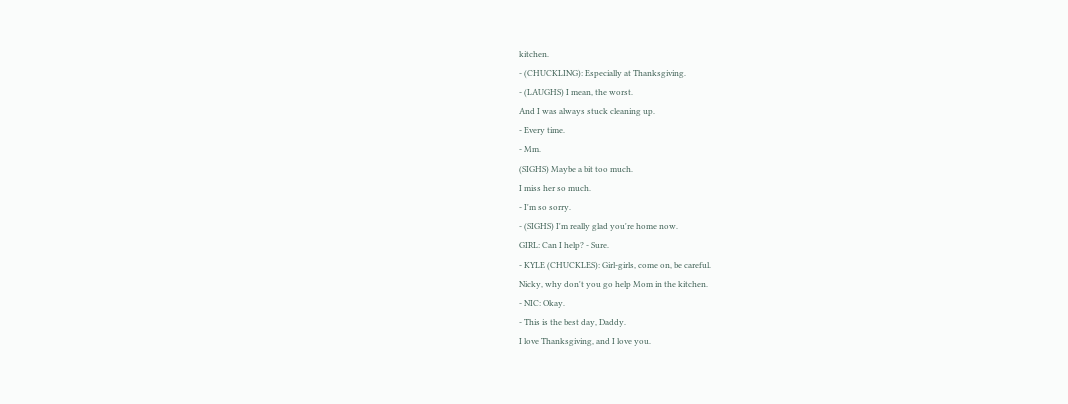kitchen.
- (CHUCKLING): Especially at Thanksgiving.
- (LAUGHS) I mean, the worst.
And I was always stuck cleaning up.
- Every time.
- Mm.
(SIGHS) Maybe a bit too much.
I miss her so much.
- I'm so sorry.
- (SIGHS) I'm really glad you're home now.
GIRL: Can I help? - Sure.
- KYLE (CHUCKLES): Girl-girls, come on, be careful.
Nicky, why don't you go help Mom in the kitchen.
- NIC: Okay.
- This is the best day, Daddy.
I love Thanksgiving, and I love you.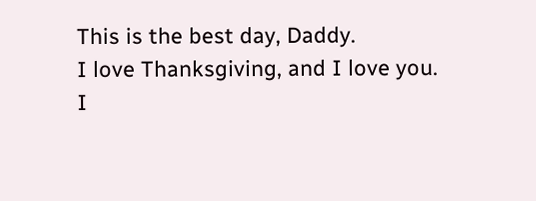This is the best day, Daddy.
I love Thanksgiving, and I love you.
I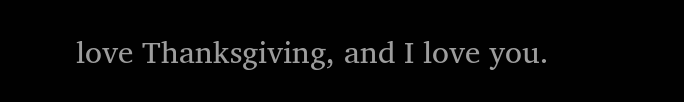love Thanksgiving, and I love you.